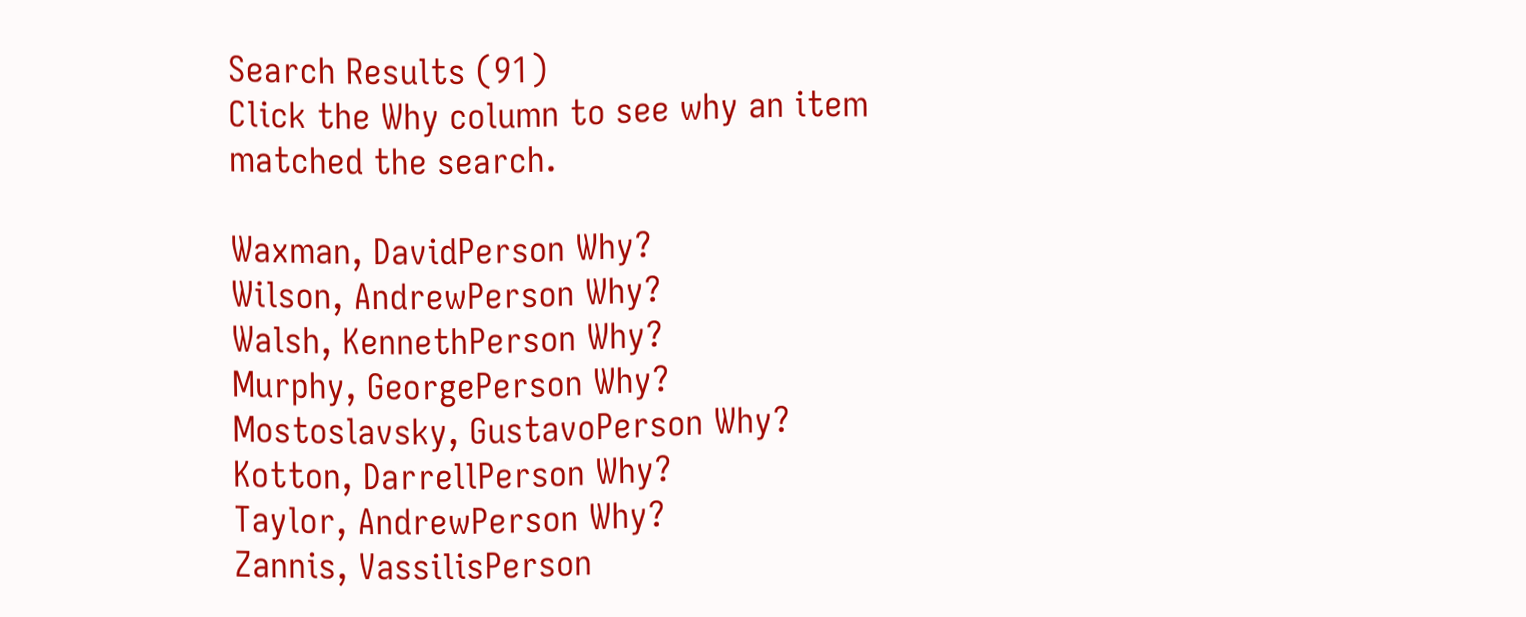Search Results (91)
Click the Why column to see why an item matched the search.

Waxman, DavidPerson Why?
Wilson, AndrewPerson Why?
Walsh, KennethPerson Why?
Murphy, GeorgePerson Why?
Mostoslavsky, GustavoPerson Why?
Kotton, DarrellPerson Why?
Taylor, AndrewPerson Why?
Zannis, VassilisPerson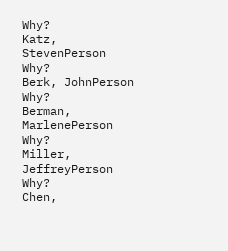Why?
Katz, StevenPerson Why?
Berk, JohnPerson Why?
Berman, MarlenePerson Why?
Miller, JeffreyPerson Why?
Chen,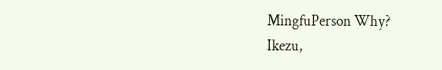MingfuPerson Why?
Ikezu,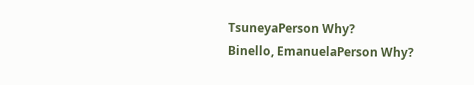TsuneyaPerson Why?
Binello, EmanuelaPerson Why?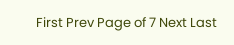First Prev Page of 7 Next Last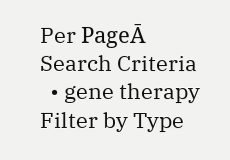Per PageĀ
Search Criteria
  • gene therapy
Filter by Type